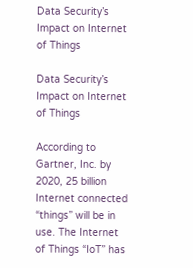Data Security’s Impact on Internet of Things

Data Security’s Impact on Internet of Things

According to Gartner, Inc. by 2020, 25 billion Internet connected “things” will be in use. The Internet of Things “IoT” has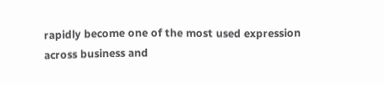rapidly become one of the most used expression across business and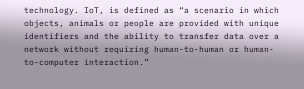technology. IoT, is defined as “a scenario in which objects, animals or people are provided with unique identifiers and the ability to transfer data over a network without requiring human-to-human or human-to-computer interaction.”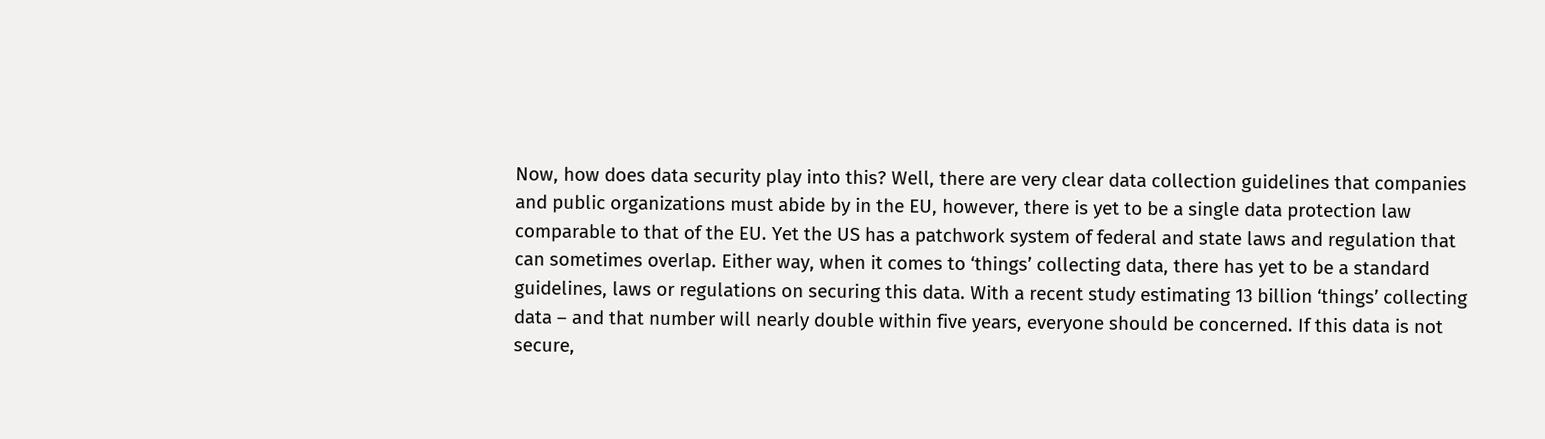Now, how does data security play into this? Well, there are very clear data collection guidelines that companies and public organizations must abide by in the EU, however, there is yet to be a single data protection law comparable to that of the EU. Yet the US has a patchwork system of federal and state laws and regulation that can sometimes overlap. Either way, when it comes to ‘things’ collecting data, there has yet to be a standard guidelines, laws or regulations on securing this data. With a recent study estimating 13 billion ‘things’ collecting data – and that number will nearly double within five years, everyone should be concerned. If this data is not secure,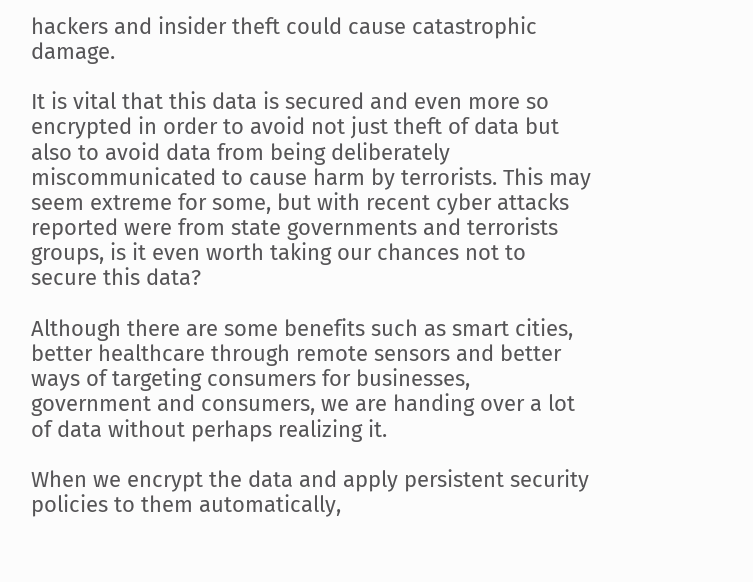hackers and insider theft could cause catastrophic damage.

It is vital that this data is secured and even more so encrypted in order to avoid not just theft of data but also to avoid data from being deliberately miscommunicated to cause harm by terrorists. This may seem extreme for some, but with recent cyber attacks reported were from state governments and terrorists groups, is it even worth taking our chances not to secure this data?

Although there are some benefits such as smart cities, better healthcare through remote sensors and better ways of targeting consumers for businesses, government and consumers, we are handing over a lot of data without perhaps realizing it.

When we encrypt the data and apply persistent security policies to them automatically,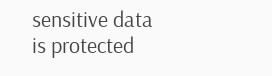sensitive data is protected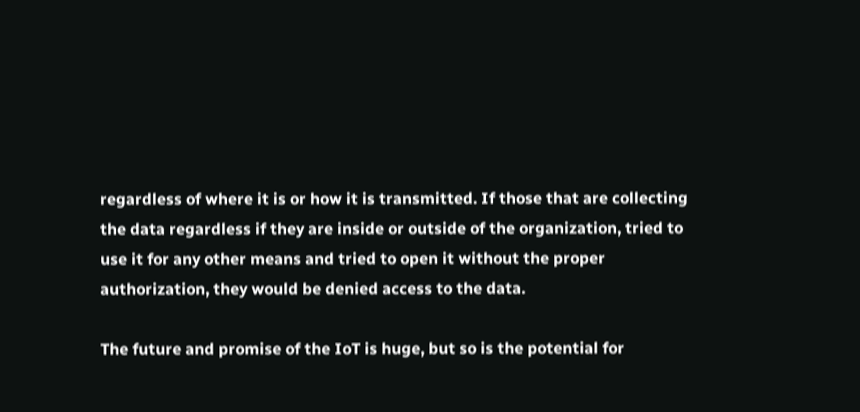regardless of where it is or how it is transmitted. If those that are collecting the data regardless if they are inside or outside of the organization, tried to use it for any other means and tried to open it without the proper authorization, they would be denied access to the data.

The future and promise of the IoT is huge, but so is the potential for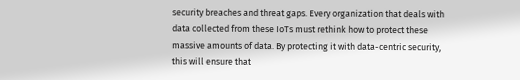security breaches and threat gaps. Every organization that deals with data collected from these IoTs must rethink how to protect these massive amounts of data. By protecting it with data-centric security, this will ensure that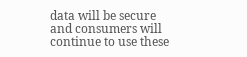data will be secure and consumers will continue to use these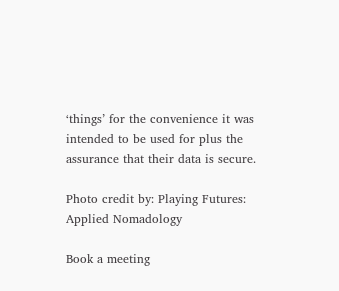‘things’ for the convenience it was intended to be used for plus the assurance that their data is secure.

Photo credit by: Playing Futures: Applied Nomadology

Book a meeting